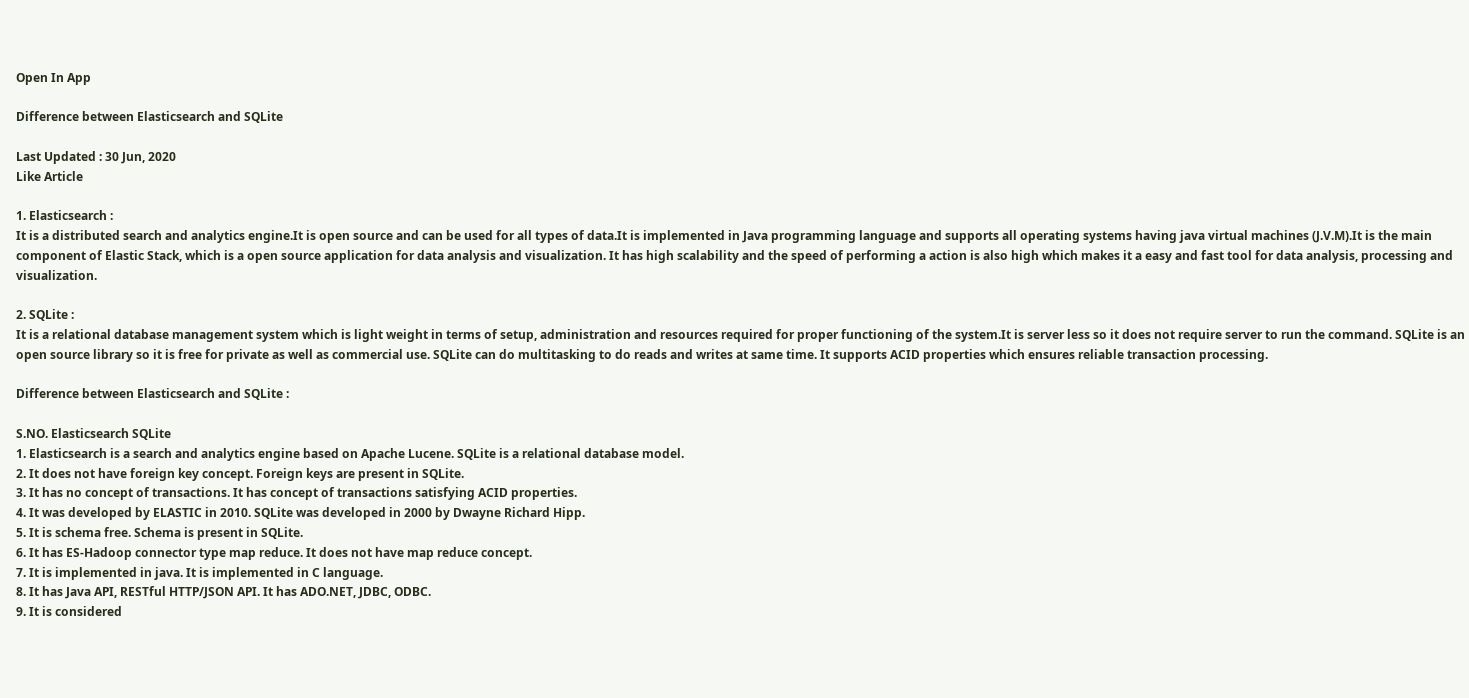Open In App

Difference between Elasticsearch and SQLite

Last Updated : 30 Jun, 2020
Like Article

1. Elasticsearch :
It is a distributed search and analytics engine.It is open source and can be used for all types of data.It is implemented in Java programming language and supports all operating systems having java virtual machines (J.V.M).It is the main component of Elastic Stack, which is a open source application for data analysis and visualization. It has high scalability and the speed of performing a action is also high which makes it a easy and fast tool for data analysis, processing and visualization.

2. SQLite :
It is a relational database management system which is light weight in terms of setup, administration and resources required for proper functioning of the system.It is server less so it does not require server to run the command. SQLite is an open source library so it is free for private as well as commercial use. SQLite can do multitasking to do reads and writes at same time. It supports ACID properties which ensures reliable transaction processing.

Difference between Elasticsearch and SQLite :

S.NO. Elasticsearch SQLite
1. Elasticsearch is a search and analytics engine based on Apache Lucene. SQLite is a relational database model.
2. It does not have foreign key concept. Foreign keys are present in SQLite.
3. It has no concept of transactions. It has concept of transactions satisfying ACID properties.
4. It was developed by ELASTIC in 2010. SQLite was developed in 2000 by Dwayne Richard Hipp.
5. It is schema free. Schema is present in SQLite.
6. It has ES-Hadoop connector type map reduce. It does not have map reduce concept.
7. It is implemented in java. It is implemented in C language.
8. It has Java API, RESTful HTTP/JSON API. It has ADO.NET, JDBC, ODBC.
9. It is considered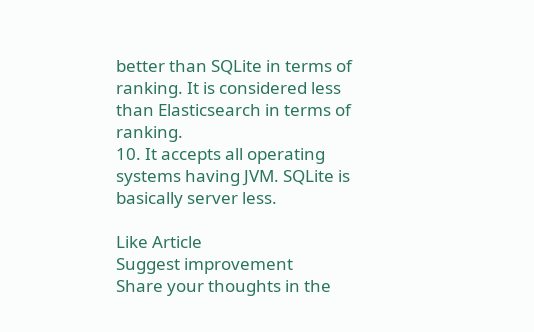better than SQLite in terms of ranking. It is considered less than Elasticsearch in terms of ranking.
10. It accepts all operating systems having JVM. SQLite is basically server less.

Like Article
Suggest improvement
Share your thoughts in the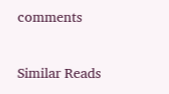comments

Similar Reads